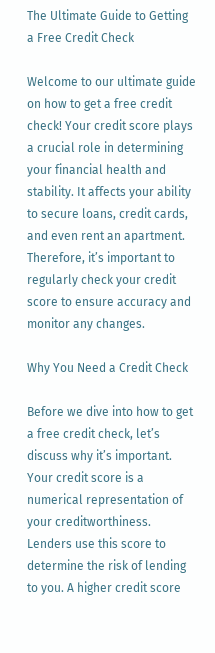The Ultimate Guide to Getting a Free Credit Check

Welcome to our ultimate guide on how to get a free credit check! Your credit score plays a crucial role in determining your financial health and stability. It affects your ability to secure loans, credit cards, and even rent an apartment. Therefore, it’s important to regularly check your credit score to ensure accuracy and monitor any changes.

Why You Need a Credit Check

Before we dive into how to get a free credit check, let’s discuss why it’s important. Your credit score is a numerical representation of your creditworthiness. Lenders use this score to determine the risk of lending to you. A higher credit score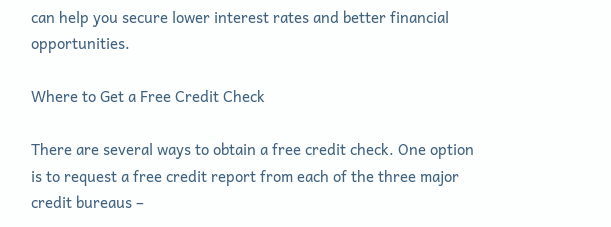can help you secure lower interest rates and better financial opportunities.

Where to Get a Free Credit Check

There are several ways to obtain a free credit check. One option is to request a free credit report from each of the three major credit bureaus –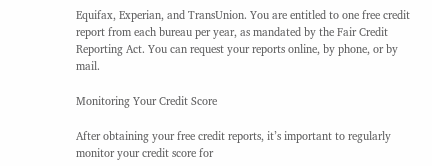Equifax, Experian, and TransUnion. You are entitled to one free credit report from each bureau per year, as mandated by the Fair Credit Reporting Act. You can request your reports online, by phone, or by mail.

Monitoring Your Credit Score

After obtaining your free credit reports, it’s important to regularly monitor your credit score for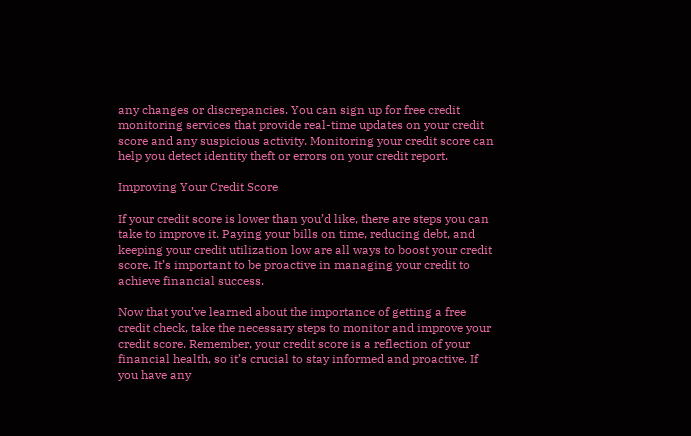any changes or discrepancies. You can sign up for free credit monitoring services that provide real-time updates on your credit score and any suspicious activity. Monitoring your credit score can help you detect identity theft or errors on your credit report.

Improving Your Credit Score

If your credit score is lower than you’d like, there are steps you can take to improve it. Paying your bills on time, reducing debt, and keeping your credit utilization low are all ways to boost your credit score. It’s important to be proactive in managing your credit to achieve financial success.

Now that you’ve learned about the importance of getting a free credit check, take the necessary steps to monitor and improve your credit score. Remember, your credit score is a reflection of your financial health, so it’s crucial to stay informed and proactive. If you have any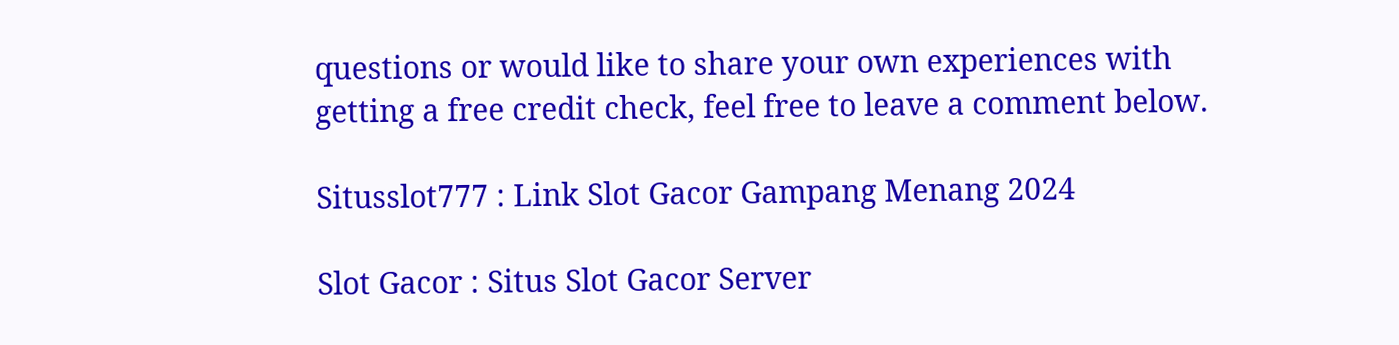questions or would like to share your own experiences with getting a free credit check, feel free to leave a comment below.

Situsslot777 : Link Slot Gacor Gampang Menang 2024

Slot Gacor : Situs Slot Gacor Server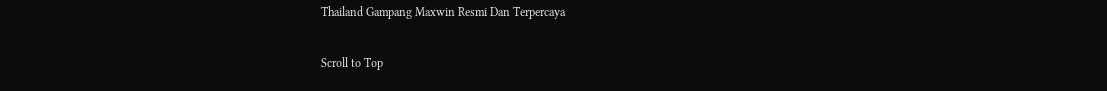Thailand Gampang Maxwin Resmi Dan Terpercaya

Scroll to Top